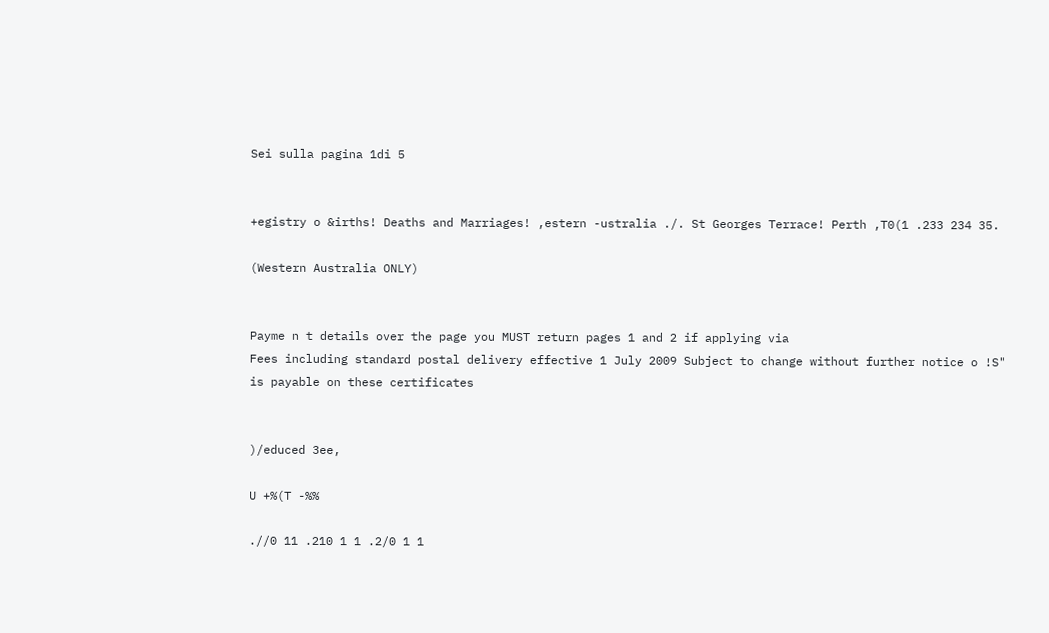Sei sulla pagina 1di 5


+egistry o &irths! Deaths and Marriages! ,estern -ustralia ./. St Georges Terrace! Perth ,T0(1 .233 234 35.

(Western Australia ONLY)


Payme n t details over the page you MUST return pages 1 and 2 if applying via
Fees including standard postal delivery effective 1 July 2009 Subject to change without further notice o !S" is payable on these certificates


)/educed 3ee,

U +%(T -%%

.//0 11 .210 1 1 .2/0 1 1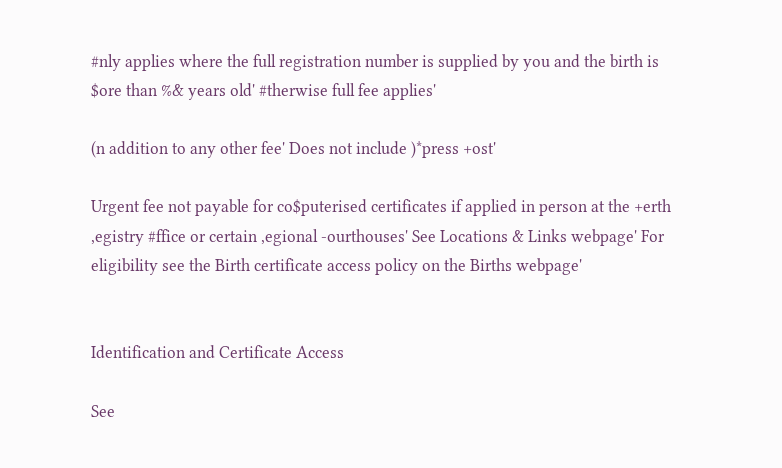#nly applies where the full registration number is supplied by you and the birth is $ore than %& years old' #therwise full fee applies'

(n addition to any other fee' Does not include )*press +ost'

Urgent fee not payable for co$puterised certificates if applied in person at the +erth ,egistry #ffice or certain ,egional -ourthouses' See Locations & Links webpage' For eligibility see the Birth certificate access policy on the Births webpage'


Identification and Certificate Access

See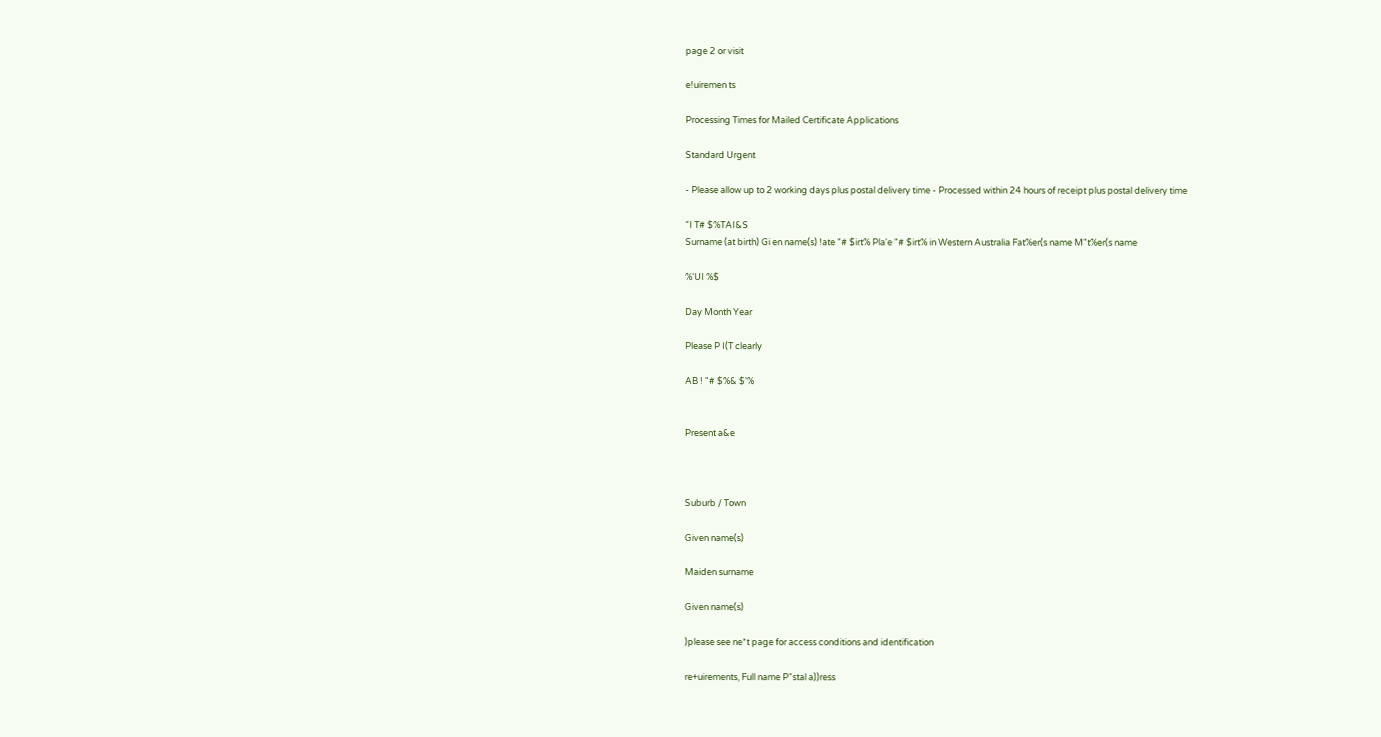page 2 or visit

e!uiremen ts

Processing Times for Mailed Certificate Applications

Standard Urgent

- Please allow up to 2 working days plus postal delivery time - Processed within 24 hours of receipt plus postal delivery time

"I T# $%TAI&S
Surname (at birth) Gi en name(s) !ate "# $irt% Pla'e "# $irt% in Western Australia Fat%er(s name M"t%er(s name

%'UI %$

Day Month Year

Please P I(T clearly

AB ! "# $%& $'%


Present a&e



Suburb / Town

Given name(s)

Maiden surname

Given name(s)

)please see ne*t page for access conditions and identification

re+uirements, Full name P"stal a))ress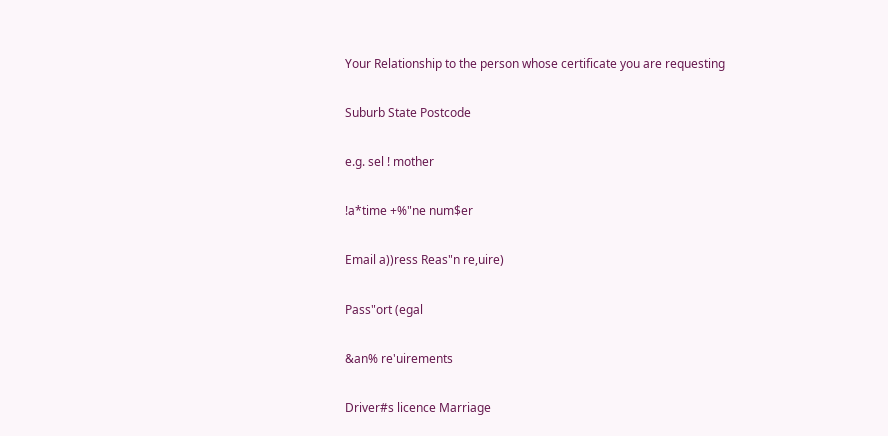Your Relationship to the person whose certificate you are requesting

Suburb State Postcode

e.g. sel ! mother

!a*time +%"ne num$er

Email a))ress Reas"n re,uire)

Pass"ort (egal

&an% re'uirements

Driver#s licence Marriage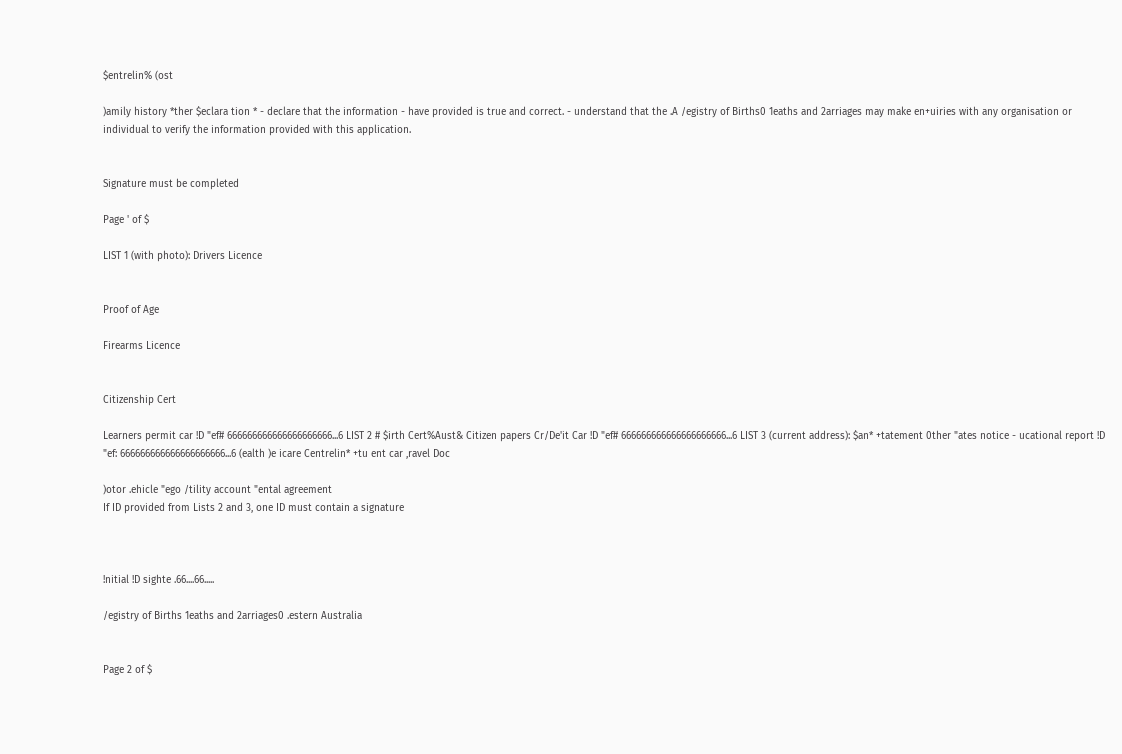$entrelin% (ost

)amily history *ther $eclara tion * - declare that the information - have provided is true and correct. - understand that the .A /egistry of Births0 1eaths and 2arriages may make en+uiries with any organisation or individual to verify the information provided with this application.


Signature must be completed

Page ' of $

LIST 1 (with photo): Drivers Licence


Proof of Age

Firearms Licence


Citizenship Cert

Learners permit car !D "ef# 666666666666666666666...6 LIST 2 # $irth Cert%Aust& Citizen papers Cr/De'it Car !D "ef# 666666666666666666666...6 LIST 3 (current address): $an* +tatement 0ther "ates notice - ucational report !D "ef: 666666666666666666666...6 (ealth )e icare Centrelin* +tu ent car ,ravel Doc

)otor .ehicle "ego /tility account "ental agreement
If ID provided from Lists 2 and 3, one ID must contain a signature



!nitial !D sighte .66....66.....

/egistry of Births 1eaths and 2arriages0 .estern Australia


Page 2 of $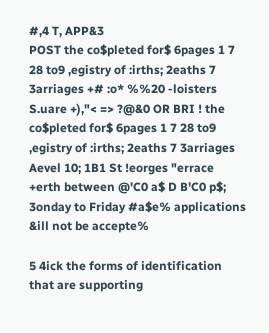#,4 T, APP&3
POST the co$pleted for$ 6pages 1 7 28 to9 ,egistry of :irths; 2eaths 7 3arriages +# :o* %%20 -loisters S.uare +),"< => ?@&0 OR BRI ! the co$pleted for$ 6pages 1 7 28 to9 ,egistry of :irths; 2eaths 7 3arriages Aevel 10; 1B1 St !eorges "errace +erth between @'C0 a$ D B'C0 p$; 3onday to Friday #a$e% applications &ill not be accepte%

5 4ick the forms of identification that are supporting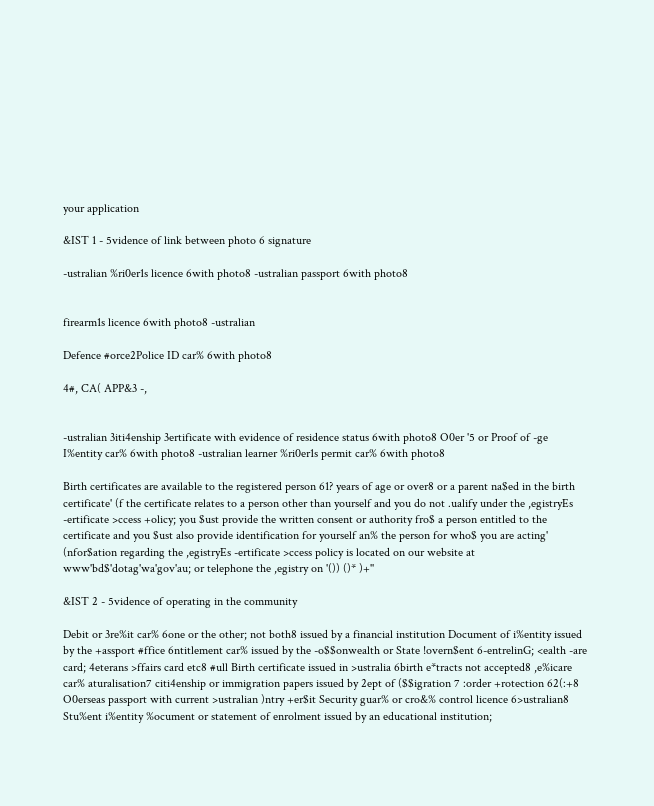your application

&IST 1 - 5vidence of link between photo 6 signature

-ustralian %ri0er1s licence 6with photo8 -ustralian passport 6with photo8


firearm1s licence 6with photo8 -ustralian

Defence #orce2Police ID car% 6with photo8

4#, CA( APP&3 -,


-ustralian 3iti4enship 3ertificate with evidence of residence status 6with photo8 O0er '5 or Proof of -ge I%entity car% 6with photo8 -ustralian learner %ri0er1s permit car% 6with photo8

Birth certificates are available to the registered person 61? years of age or over8 or a parent na$ed in the birth certificate' (f the certificate relates to a person other than yourself and you do not .ualify under the ,egistryEs -ertificate >ccess +olicy; you $ust provide the written consent or authority fro$ a person entitled to the certificate and you $ust also provide identification for yourself an% the person for who$ you are acting' (nfor$ation regarding the ,egistryEs -ertificate >ccess policy is located on our website at www'bd$'dotag'wa'gov'au; or telephone the ,egistry on '()) ()* )+''

&IST 2 - 5vidence of operating in the community

Debit or 3re%it car% 6one or the other; not both8 issued by a financial institution Document of i%entity issued by the +assport #ffice 6ntitlement car% issued by the -o$$onwealth or State !overn$ent 6-entrelinG; <ealth -are card; 4eterans >ffairs card etc8 #ull Birth certificate issued in >ustralia 6birth e*tracts not accepted8 ,e%icare car% aturalisation7 citi4enship or immigration papers issued by 2ept of ($$igration 7 :order +rotection 62(:+8 O0erseas passport with current >ustralian )ntry +er$it Security guar% or cro&% control licence 6>ustralian8 Stu%ent i%entity %ocument or statement of enrolment issued by an educational institution;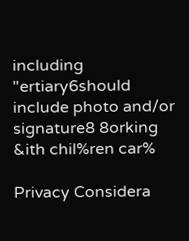including "ertiary6should include photo and/or signature8 8orking &ith chil%ren car%

Privacy Considera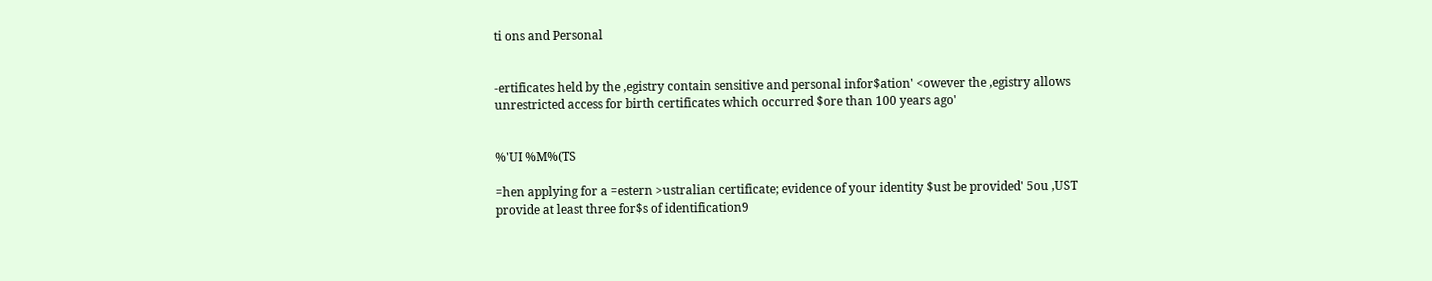ti ons and Personal


-ertificates held by the ,egistry contain sensitive and personal infor$ation' <owever the ,egistry allows unrestricted access for birth certificates which occurred $ore than 100 years ago'


%'UI %M%(TS

=hen applying for a =estern >ustralian certificate; evidence of your identity $ust be provided' 5ou ,UST provide at least three for$s of identification9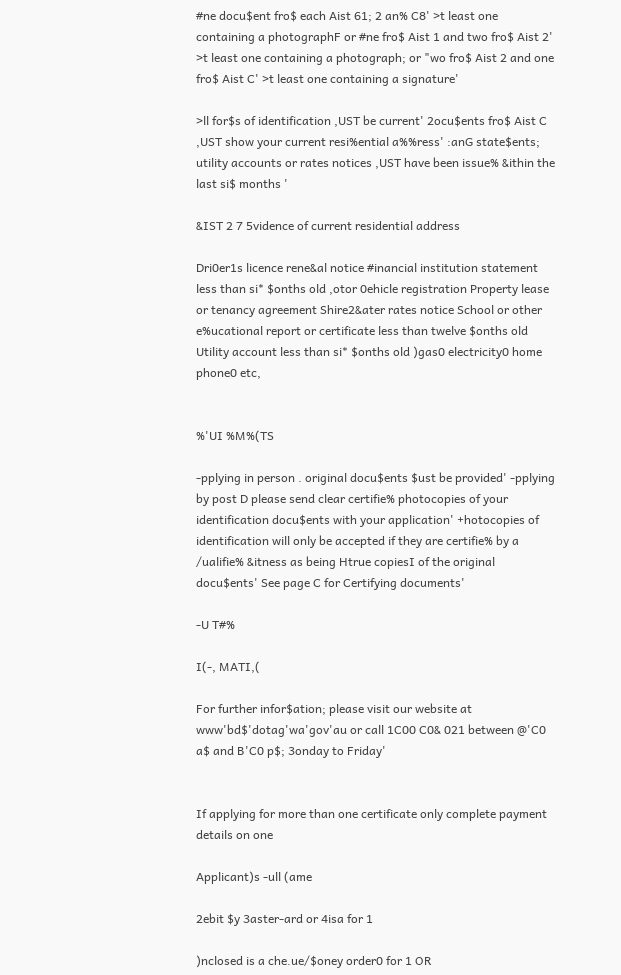#ne docu$ent fro$ each Aist 61; 2 an% C8' >t least one containing a photographF or #ne fro$ Aist 1 and two fro$ Aist 2' >t least one containing a photograph; or "wo fro$ Aist 2 and one fro$ Aist C' >t least one containing a signature'

>ll for$s of identification ,UST be current' 2ocu$ents fro$ Aist C ,UST show your current resi%ential a%%ress' :anG state$ents; utility accounts or rates notices ,UST have been issue% &ithin the last si$ months '

&IST 2 7 5vidence of current residential address

Dri0er1s licence rene&al notice #inancial institution statement less than si* $onths old ,otor 0ehicle registration Property lease or tenancy agreement Shire2&ater rates notice School or other e%ucational report or certificate less than twelve $onths old Utility account less than si* $onths old )gas0 electricity0 home phone0 etc,


%'UI %M%(TS

-pplying in person . original docu$ents $ust be provided' -pplying by post D please send clear certifie% photocopies of your identification docu$ents with your application' +hotocopies of identification will only be accepted if they are certifie% by a /ualifie% &itness as being Htrue copiesI of the original docu$ents' See page C for Certifying documents'

-U T#%

I(-, MATI,(

For further infor$ation; please visit our website at www'bd$'dotag'wa'gov'au or call 1C00 C0& 021 between @'C0 a$ and B'C0 p$; 3onday to Friday'


If applying for more than one certificate only complete payment details on one

Applicant)s -ull (ame

2ebit $y 3aster-ard or 4isa for 1

)nclosed is a che.ue/$oney order0 for 1 OR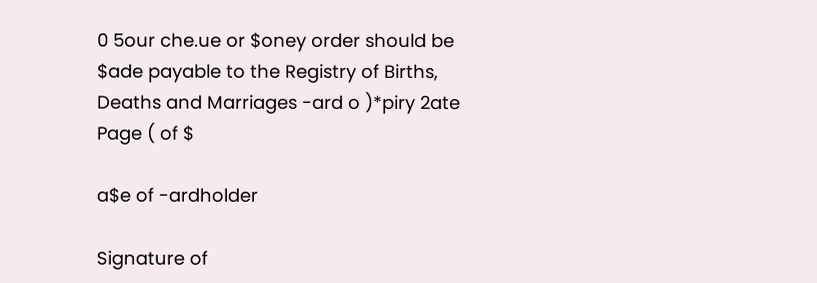0 5our che.ue or $oney order should be $ade payable to the Registry of Births, Deaths and Marriages -ard o )*piry 2ate Page ( of $

a$e of -ardholder

Signature of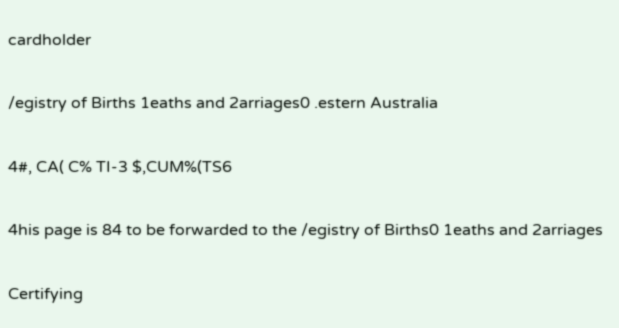cardholder

/egistry of Births 1eaths and 2arriages0 .estern Australia

4#, CA( C% TI-3 $,CUM%(TS6

4his page is 84 to be forwarded to the /egistry of Births0 1eaths and 2arriages

Certifying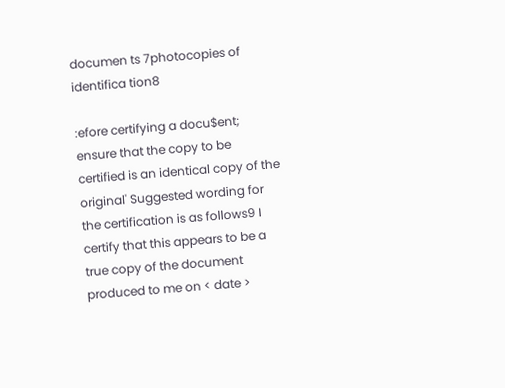documen ts 7photocopies of identifica tion8

:efore certifying a docu$ent; ensure that the copy to be certified is an identical copy of the original' Suggested wording for the certification is as follows9 I certify that this appears to be a true copy of the document produced to me on < date >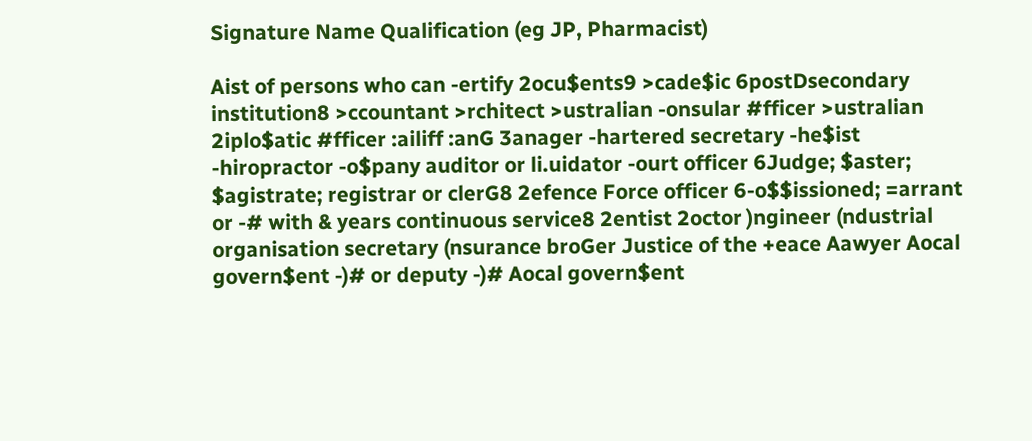Signature Name Qualification (eg JP, Pharmacist)

Aist of persons who can -ertify 2ocu$ents9 >cade$ic 6postDsecondary institution8 >ccountant >rchitect >ustralian -onsular #fficer >ustralian 2iplo$atic #fficer :ailiff :anG 3anager -hartered secretary -he$ist -hiropractor -o$pany auditor or li.uidator -ourt officer 6Judge; $aster; $agistrate; registrar or clerG8 2efence Force officer 6-o$$issioned; =arrant or -# with & years continuous service8 2entist 2octor )ngineer (ndustrial organisation secretary (nsurance broGer Justice of the +eace Aawyer Aocal govern$ent -)# or deputy -)# Aocal govern$ent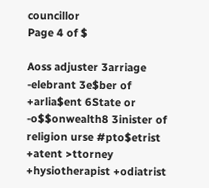councillor
Page 4 of $

Aoss adjuster 3arriage -elebrant 3e$ber of +arlia$ent 6State or -o$$onwealth8 3inister of religion urse #pto$etrist +atent >ttorney +hysiotherapist +odiatrist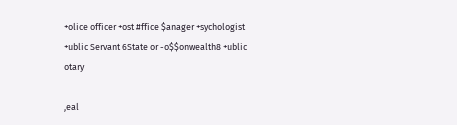+olice officer +ost #ffice $anager +sychologist +ublic Servant 6State or -o$$onwealth8 +ublic otary

,eal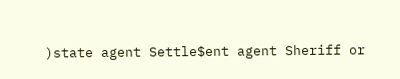)state agent Settle$ent agent Sheriff or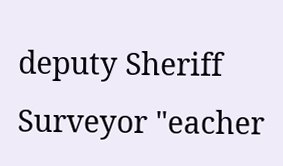deputy Sheriff Surveyor "eacher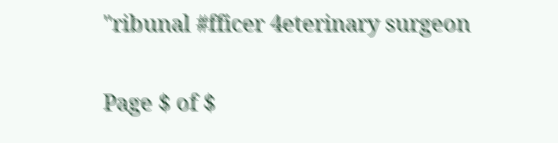"ribunal #fficer 4eterinary surgeon

Page $ of $